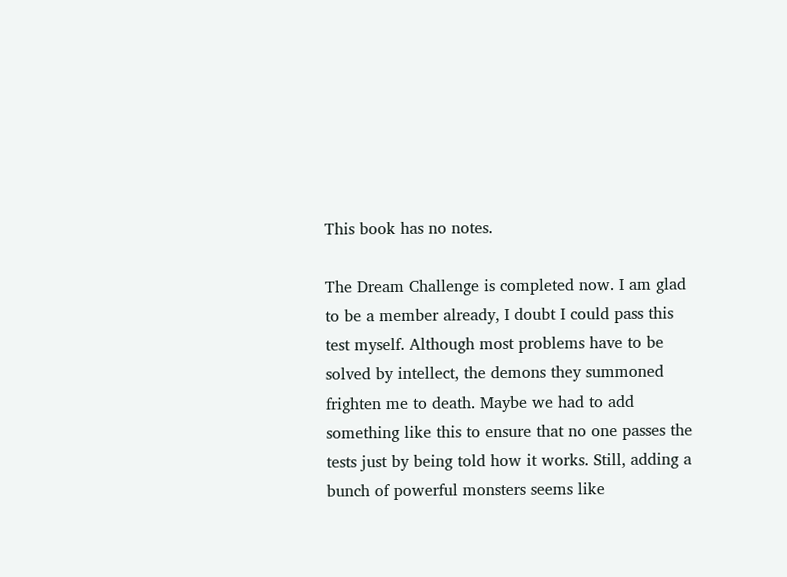This book has no notes.

The Dream Challenge is completed now. I am glad to be a member already, I doubt I could pass this test myself. Although most problems have to be solved by intellect, the demons they summoned frighten me to death. Maybe we had to add something like this to ensure that no one passes the tests just by being told how it works. Still, adding a bunch of powerful monsters seems like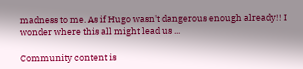madness to me. As if Hugo wasn't dangerous enough already!! I wonder where this all might lead us ...

Community content is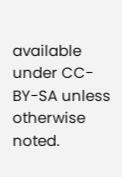available under CC-BY-SA unless otherwise noted.